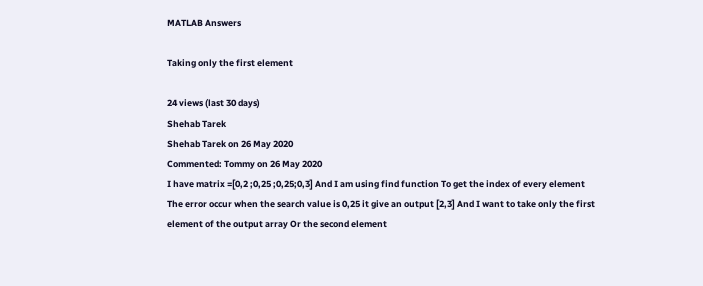MATLAB Answers

Taking only the first element

24 views (last 30 days)
Shehab Tarek
Shehab Tarek on 26 May 2020
Commented: Tommy on 26 May 2020
I have matrix =[0,2 ;0,25 ;0,25;0,3] And I am using find function To get the index of every element The error occur when the search value is 0,25 it give an output [2,3] And I want to take only the first element of the output array Or the second element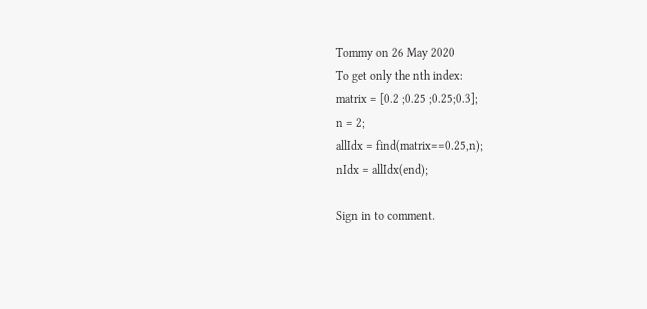Tommy on 26 May 2020
To get only the nth index:
matrix = [0.2 ;0.25 ;0.25;0.3];
n = 2;
allIdx = find(matrix==0.25,n);
nIdx = allIdx(end);

Sign in to comment.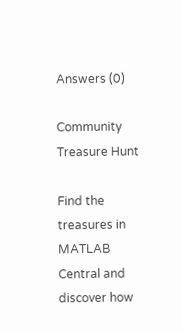Answers (0)

Community Treasure Hunt

Find the treasures in MATLAB Central and discover how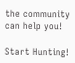the community can help you!

Start Hunting!